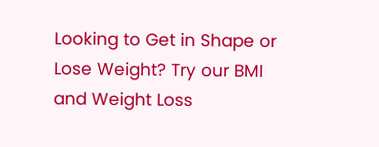Looking to Get in Shape or Lose Weight? Try our BMI and Weight Loss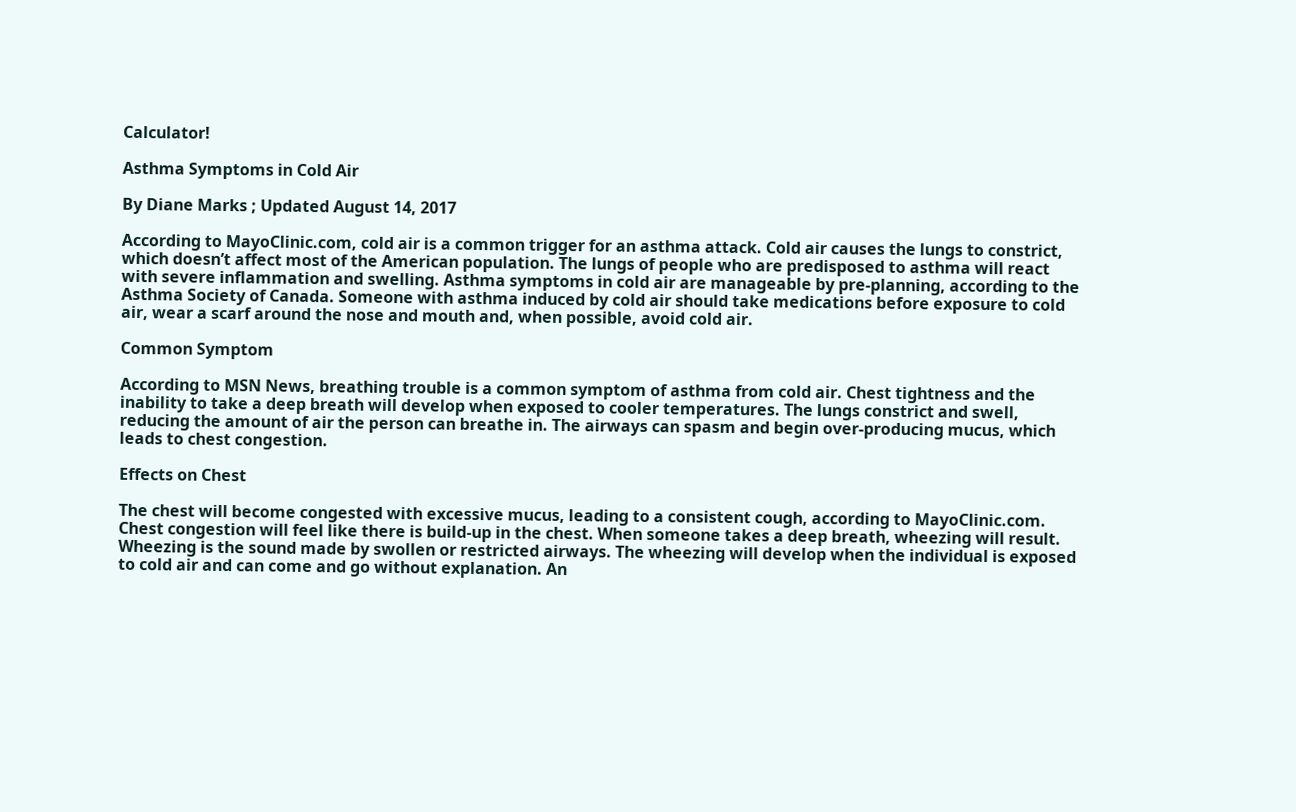Calculator!

Asthma Symptoms in Cold Air

By Diane Marks ; Updated August 14, 2017

According to MayoClinic.com, cold air is a common trigger for an asthma attack. Cold air causes the lungs to constrict, which doesn’t affect most of the American population. The lungs of people who are predisposed to asthma will react with severe inflammation and swelling. Asthma symptoms in cold air are manageable by pre-planning, according to the Asthma Society of Canada. Someone with asthma induced by cold air should take medications before exposure to cold air, wear a scarf around the nose and mouth and, when possible, avoid cold air.

Common Symptom

According to MSN News, breathing trouble is a common symptom of asthma from cold air. Chest tightness and the inability to take a deep breath will develop when exposed to cooler temperatures. The lungs constrict and swell, reducing the amount of air the person can breathe in. The airways can spasm and begin over-producing mucus, which leads to chest congestion.

Effects on Chest

The chest will become congested with excessive mucus, leading to a consistent cough, according to MayoClinic.com. Chest congestion will feel like there is build-up in the chest. When someone takes a deep breath, wheezing will result. Wheezing is the sound made by swollen or restricted airways. The wheezing will develop when the individual is exposed to cold air and can come and go without explanation. An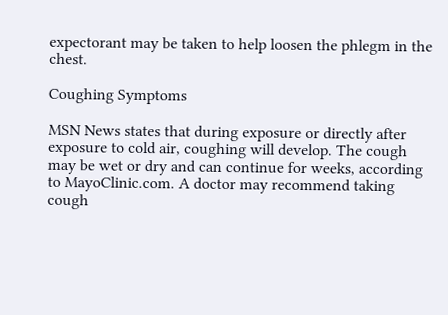expectorant may be taken to help loosen the phlegm in the chest.

Coughing Symptoms

MSN News states that during exposure or directly after exposure to cold air, coughing will develop. The cough may be wet or dry and can continue for weeks, according to MayoClinic.com. A doctor may recommend taking cough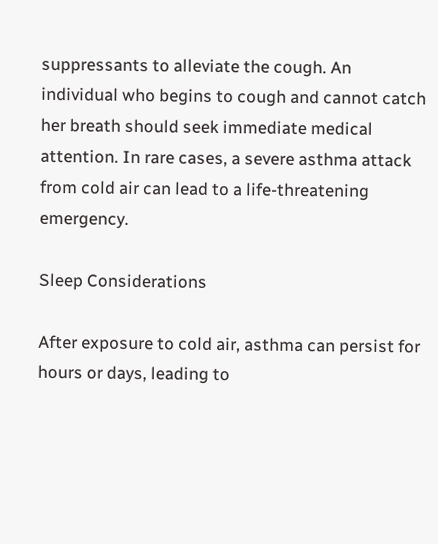suppressants to alleviate the cough. An individual who begins to cough and cannot catch her breath should seek immediate medical attention. In rare cases, a severe asthma attack from cold air can lead to a life-threatening emergency.

Sleep Considerations

After exposure to cold air, asthma can persist for hours or days, leading to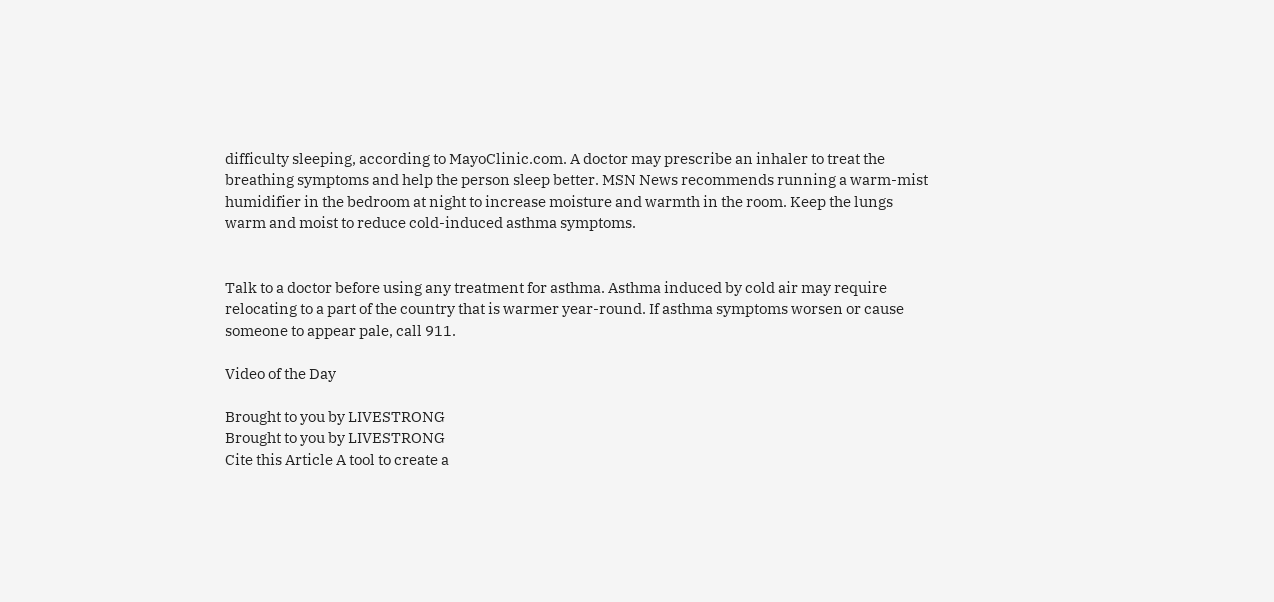difficulty sleeping, according to MayoClinic.com. A doctor may prescribe an inhaler to treat the breathing symptoms and help the person sleep better. MSN News recommends running a warm-mist humidifier in the bedroom at night to increase moisture and warmth in the room. Keep the lungs warm and moist to reduce cold-induced asthma symptoms.


Talk to a doctor before using any treatment for asthma. Asthma induced by cold air may require relocating to a part of the country that is warmer year-round. If asthma symptoms worsen or cause someone to appear pale, call 911.

Video of the Day

Brought to you by LIVESTRONG
Brought to you by LIVESTRONG
Cite this Article A tool to create a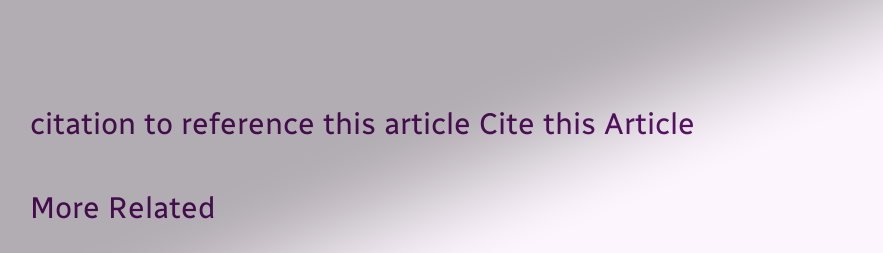citation to reference this article Cite this Article

More Related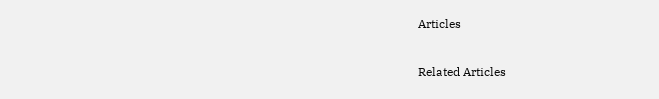Articles

Related Articles